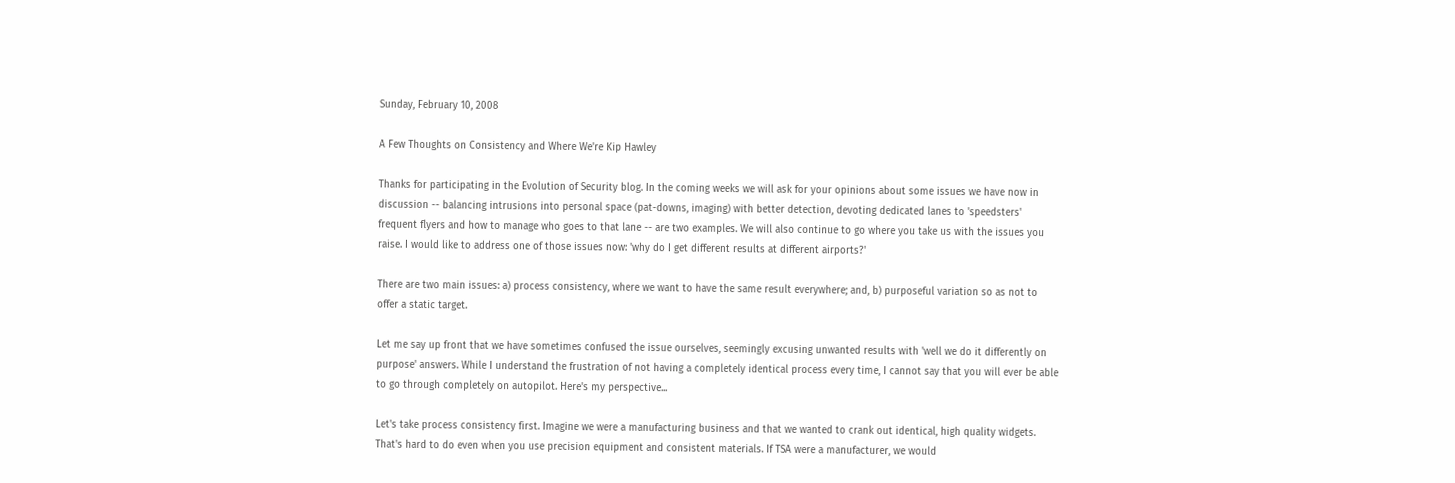Sunday, February 10, 2008

A Few Thoughts on Consistency and Where We're Kip Hawley

Thanks for participating in the Evolution of Security blog. In the coming weeks we will ask for your opinions about some issues we have now in discussion -- balancing intrusions into personal space (pat-downs, imaging) with better detection, devoting dedicated lanes to 'speedsters' frequent flyers and how to manage who goes to that lane -- are two examples. We will also continue to go where you take us with the issues you raise. I would like to address one of those issues now: 'why do I get different results at different airports?'

There are two main issues: a) process consistency, where we want to have the same result everywhere; and, b) purposeful variation so as not to offer a static target.

Let me say up front that we have sometimes confused the issue ourselves, seemingly excusing unwanted results with 'well we do it differently on purpose' answers. While I understand the frustration of not having a completely identical process every time, I cannot say that you will ever be able to go through completely on autopilot. Here's my perspective...

Let's take process consistency first. Imagine we were a manufacturing business and that we wanted to crank out identical, high quality widgets. That's hard to do even when you use precision equipment and consistent materials. If TSA were a manufacturer, we would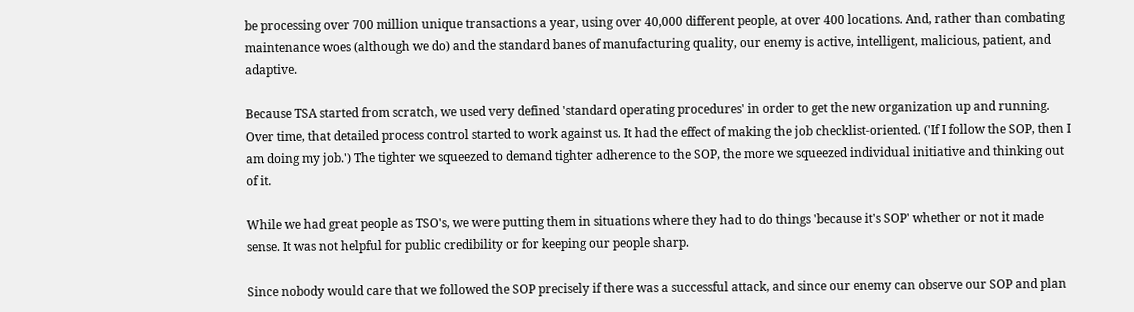be processing over 700 million unique transactions a year, using over 40,000 different people, at over 400 locations. And, rather than combating maintenance woes (although we do) and the standard banes of manufacturing quality, our enemy is active, intelligent, malicious, patient, and adaptive.

Because TSA started from scratch, we used very defined 'standard operating procedures' in order to get the new organization up and running. Over time, that detailed process control started to work against us. It had the effect of making the job checklist-oriented. ('If I follow the SOP, then I am doing my job.') The tighter we squeezed to demand tighter adherence to the SOP, the more we squeezed individual initiative and thinking out of it.

While we had great people as TSO's, we were putting them in situations where they had to do things 'because it's SOP' whether or not it made sense. It was not helpful for public credibility or for keeping our people sharp.

Since nobody would care that we followed the SOP precisely if there was a successful attack, and since our enemy can observe our SOP and plan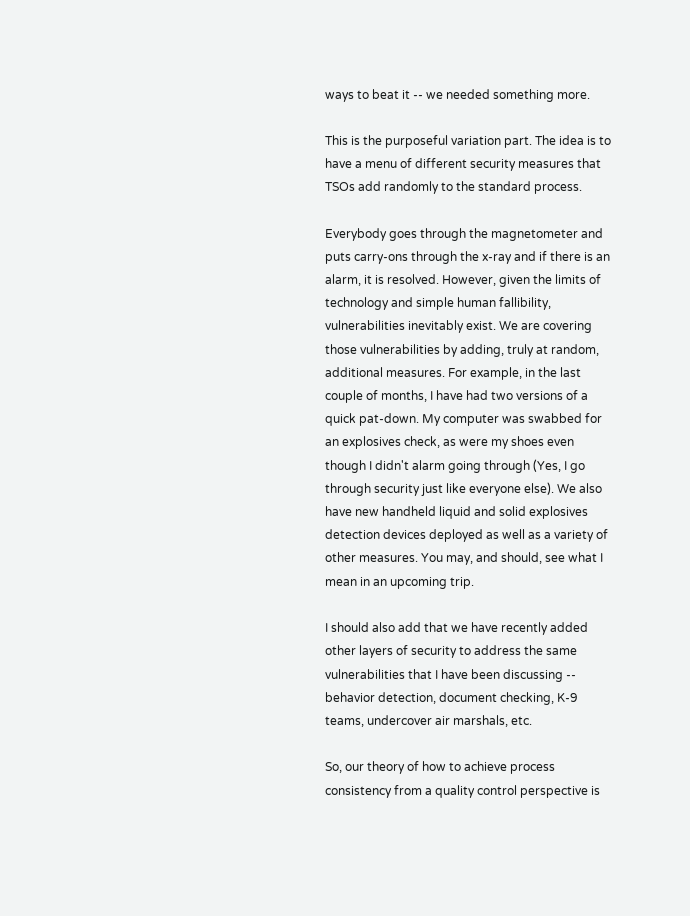ways to beat it -- we needed something more.

This is the purposeful variation part. The idea is to have a menu of different security measures that TSOs add randomly to the standard process.

Everybody goes through the magnetometer and puts carry-ons through the x-ray and if there is an alarm, it is resolved. However, given the limits of technology and simple human fallibility, vulnerabilities inevitably exist. We are covering those vulnerabilities by adding, truly at random, additional measures. For example, in the last couple of months, I have had two versions of a quick pat-down. My computer was swabbed for an explosives check, as were my shoes even though I didn't alarm going through (Yes, I go through security just like everyone else). We also have new handheld liquid and solid explosives detection devices deployed as well as a variety of other measures. You may, and should, see what I mean in an upcoming trip.

I should also add that we have recently added other layers of security to address the same vulnerabilities that I have been discussing -- behavior detection, document checking, K-9 teams, undercover air marshals, etc.

So, our theory of how to achieve process consistency from a quality control perspective is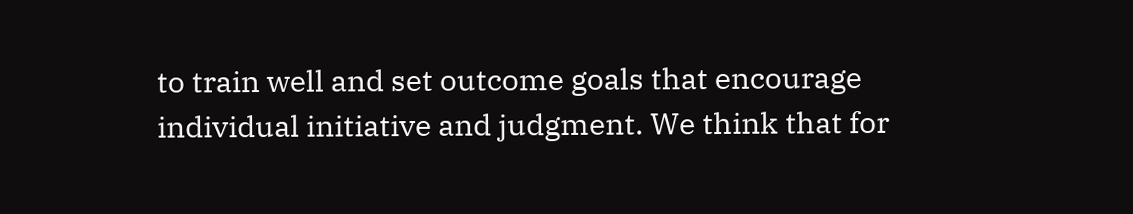to train well and set outcome goals that encourage individual initiative and judgment. We think that for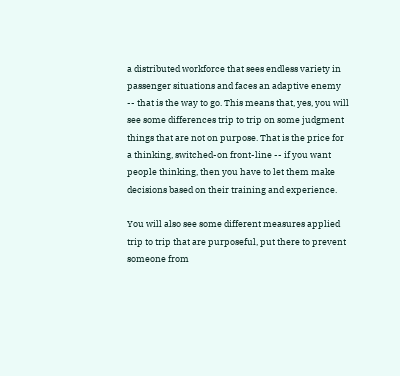a distributed workforce that sees endless variety in passenger situations and faces an adaptive enemy -- that is the way to go. This means that, yes, you will see some differences trip to trip on some judgment things that are not on purpose. That is the price for a thinking, switched-on front-line -- if you want people thinking, then you have to let them make decisions based on their training and experience.

You will also see some different measures applied trip to trip that are purposeful, put there to prevent someone from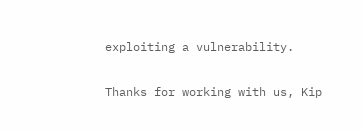exploiting a vulnerability.

Thanks for working with us, Kip